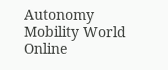Autonomy Mobility World Online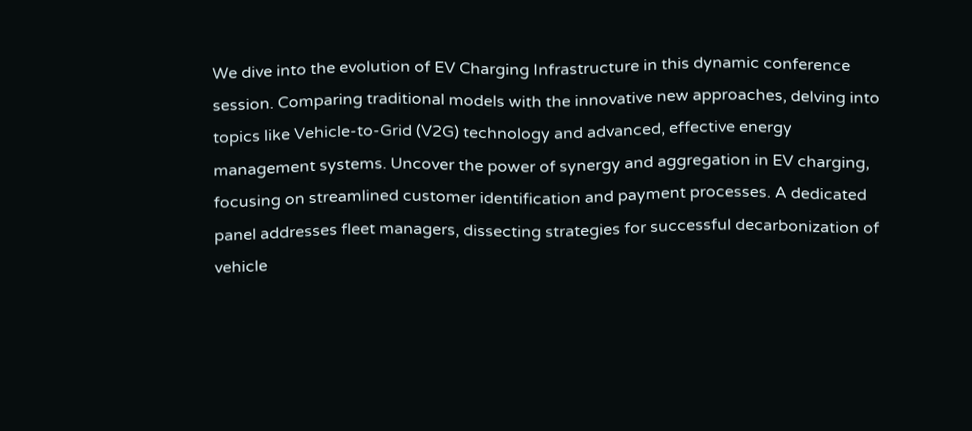We dive into the evolution of EV Charging Infrastructure in this dynamic conference session. Comparing traditional models with the innovative new approaches, delving into topics like Vehicle-to-Grid (V2G) technology and advanced, effective energy management systems. Uncover the power of synergy and aggregation in EV charging, focusing on streamlined customer identification and payment processes. A dedicated panel addresses fleet managers, dissecting strategies for successful decarbonization of vehicle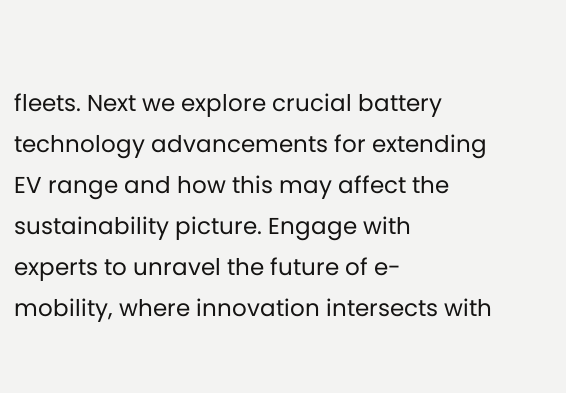fleets. Next we explore crucial battery technology advancements for extending EV range and how this may affect the sustainability picture. Engage with experts to unravel the future of e-mobility, where innovation intersects with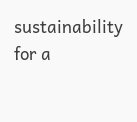sustainability for a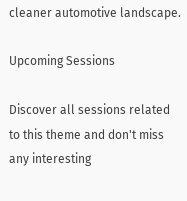cleaner automotive landscape.

Upcoming Sessions

Discover all sessions related to this theme and don't miss any interesting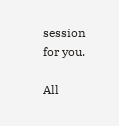session for you.

All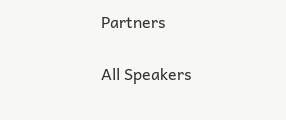Partners

All Speakers